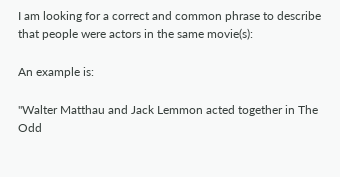I am looking for a correct and common phrase to describe that people were actors in the same movie(s):

An example is:

"Walter Matthau and Jack Lemmon acted together in The Odd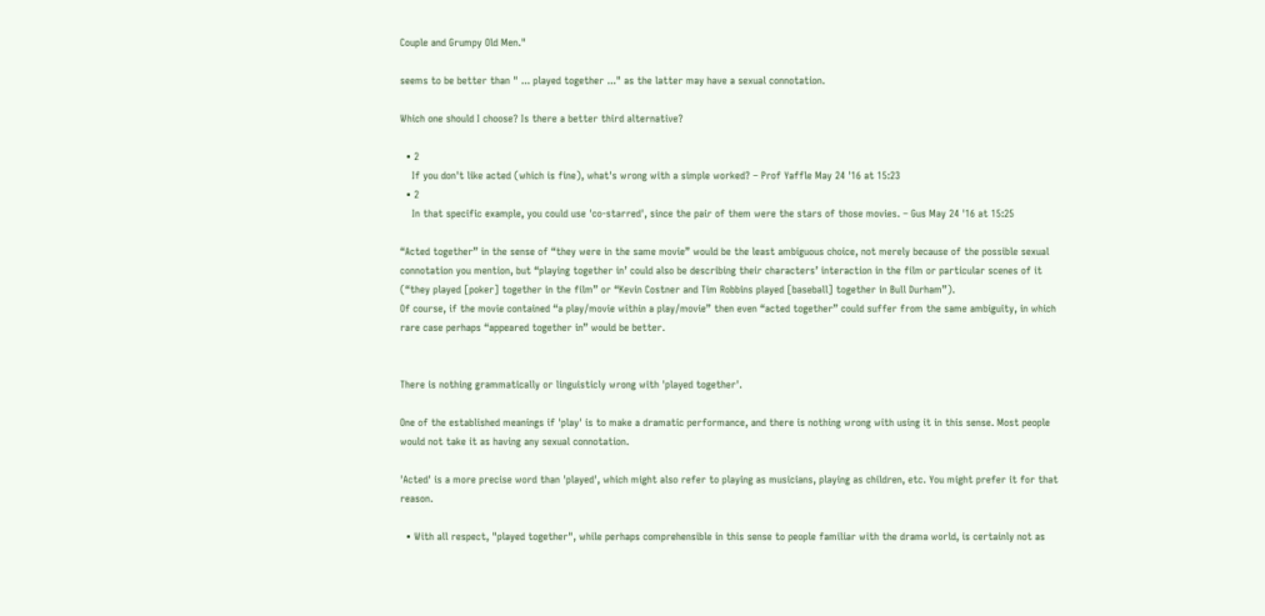Couple and Grumpy Old Men."

seems to be better than " ... played together ..." as the latter may have a sexual connotation.

Which one should I choose? Is there a better third alternative?

  • 2
    If you don't like acted (which is fine), what's wrong with a simple worked? – Prof Yaffle May 24 '16 at 15:23
  • 2
    In that specific example, you could use 'co-starred', since the pair of them were the stars of those movies. – Gus May 24 '16 at 15:25

“Acted together” in the sense of “they were in the same movie” would be the least ambiguous choice, not merely because of the possible sexual connotation you mention, but “playing together in’ could also be describing their characters’ interaction in the film or particular scenes of it (“they played [poker] together in the film” or “Kevin Costner and Tim Robbins played [baseball] together in Bull Durham”).
Of course, if the movie contained “a play/movie within a play/movie” then even “acted together” could suffer from the same ambiguity, in which rare case perhaps “appeared together in” would be better.


There is nothing grammatically or linguisticly wrong with 'played together'.

One of the established meanings if 'play' is to make a dramatic performance, and there is nothing wrong with using it in this sense. Most people would not take it as having any sexual connotation.

'Acted' is a more precise word than 'played', which might also refer to playing as musicians, playing as children, etc. You might prefer it for that reason.

  • With all respect, "played together", while perhaps comprehensible in this sense to people familiar with the drama world, is certainly not as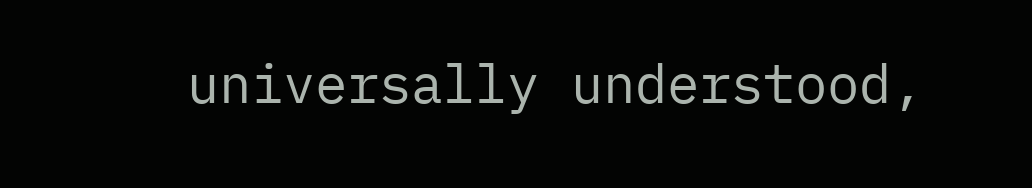universally understood,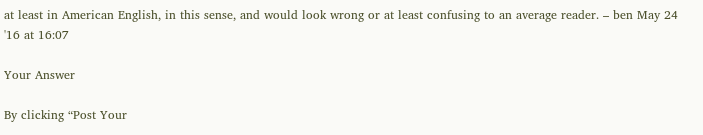at least in American English, in this sense, and would look wrong or at least confusing to an average reader. – ben May 24 '16 at 16:07

Your Answer

By clicking “Post Your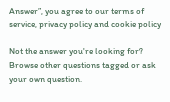Answer”, you agree to our terms of service, privacy policy and cookie policy

Not the answer you're looking for? Browse other questions tagged or ask your own question.